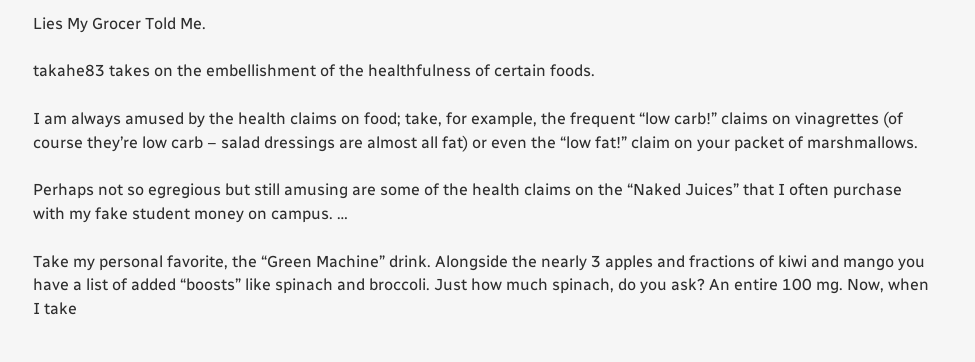Lies My Grocer Told Me.

takahe83 takes on the embellishment of the healthfulness of certain foods.

I am always amused by the health claims on food; take, for example, the frequent “low carb!” claims on vinagrettes (of course they’re low carb – salad dressings are almost all fat) or even the “low fat!” claim on your packet of marshmallows.

Perhaps not so egregious but still amusing are some of the health claims on the “Naked Juices” that I often purchase with my fake student money on campus. …

Take my personal favorite, the “Green Machine” drink. Alongside the nearly 3 apples and fractions of kiwi and mango you have a list of added “boosts” like spinach and broccoli. Just how much spinach, do you ask? An entire 100 mg. Now, when I take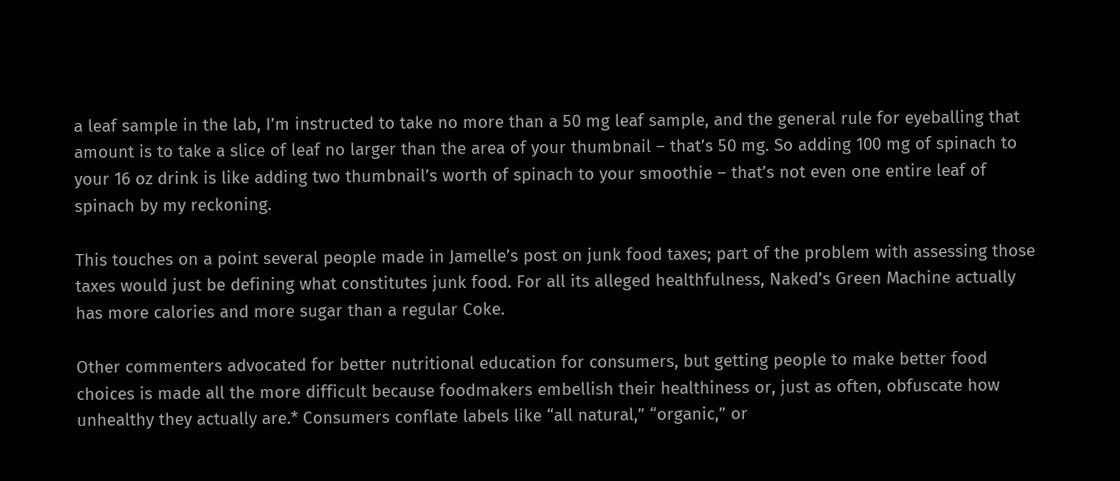a leaf sample in the lab, I’m instructed to take no more than a 50 mg leaf sample, and the general rule for eyeballing that amount is to take a slice of leaf no larger than the area of your thumbnail – that’s 50 mg. So adding 100 mg of spinach to your 16 oz drink is like adding two thumbnail’s worth of spinach to your smoothie – that’s not even one entire leaf of spinach by my reckoning.

This touches on a point several people made in Jamelle’s post on junk food taxes; part of the problem with assessing those taxes would just be defining what constitutes junk food. For all its alleged healthfulness, Naked’s Green Machine actually has more calories and more sugar than a regular Coke.

Other commenters advocated for better nutritional education for consumers, but getting people to make better food choices is made all the more difficult because foodmakers embellish their healthiness or, just as often, obfuscate how unhealthy they actually are.* Consumers conflate labels like “all natural,” “organic,” or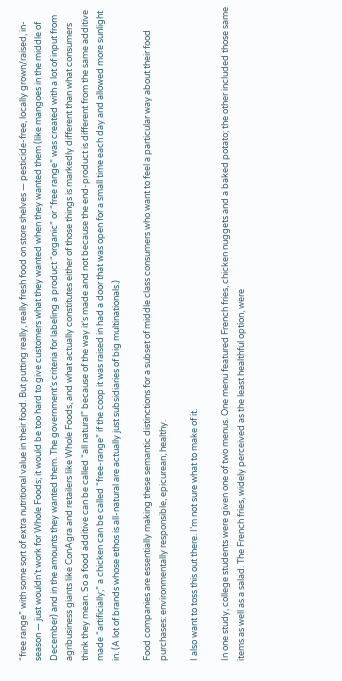“free range” with some sort of extra nutritional value in their food. But putting really, really fresh food on store shelves — pesticide-free, locally grown/raised, in-season — just wouldn’t work for Whole Foods; it would be too hard to give customers what they wanted when they wanted them (like mangoes in the middle of December) and in the amounts they wanted them. The government’s criteria for labeling a product “organic” or “free range” was created with a lot of input from agribusiness giants like ConAgra and retailers like Whole Foods, and what actually constitutes either of those things is markedly different than what consumers think they mean. So a food additive can be called “all natural” because of the way it’s made and not because the end-product is different from the same additive made “artificially;” a chicken can be called “free-range” if the coop it was raised in had a door that was open for a small time each day and allowed more sunlight in. (A lot of brands whose ethos is all-natural are actually just subsidiaries of big multinationals.)

Food companies are essentially making these semantic distinctions for a subset of middle class consumers who want to feel a particular way about their food purchases: environmentally responsible, epicurean, healthy.

I also want to toss this out there. I’m not sure what to make of it.

In one study, college students were given one of two menus. One menu featured French fries, chicken nuggets and a baked potato; the other included those same items as well as a salad. The French fries, widely perceived as the least healthful option, were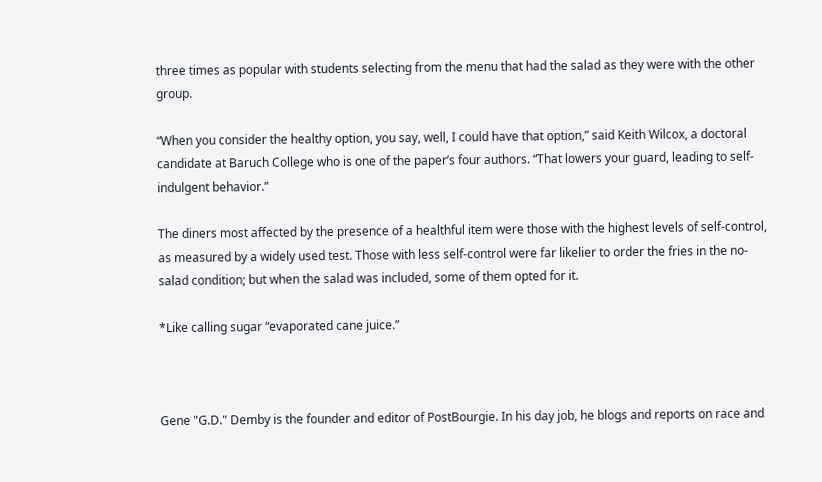three times as popular with students selecting from the menu that had the salad as they were with the other group.

“When you consider the healthy option, you say, well, I could have that option,” said Keith Wilcox, a doctoral candidate at Baruch College who is one of the paper’s four authors. “That lowers your guard, leading to self-indulgent behavior.”

The diners most affected by the presence of a healthful item were those with the highest levels of self-control, as measured by a widely used test. Those with less self-control were far likelier to order the fries in the no-salad condition; but when the salad was included, some of them opted for it.

*Like calling sugar “evaporated cane juice.”



Gene "G.D." Demby is the founder and editor of PostBourgie. In his day job, he blogs and reports on race and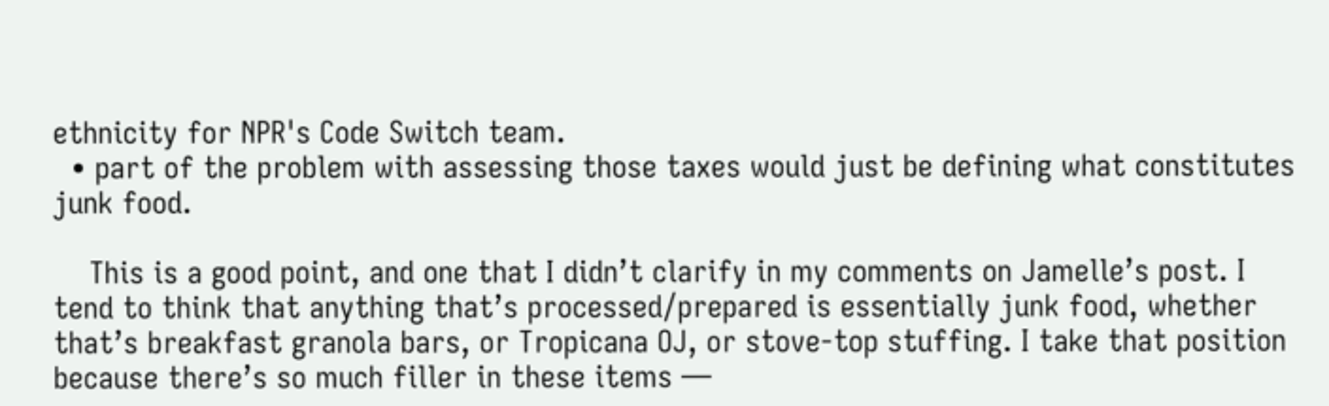ethnicity for NPR's Code Switch team.
  • part of the problem with assessing those taxes would just be defining what constitutes junk food.

    This is a good point, and one that I didn’t clarify in my comments on Jamelle’s post. I tend to think that anything that’s processed/prepared is essentially junk food, whether that’s breakfast granola bars, or Tropicana OJ, or stove-top stuffing. I take that position because there’s so much filler in these items —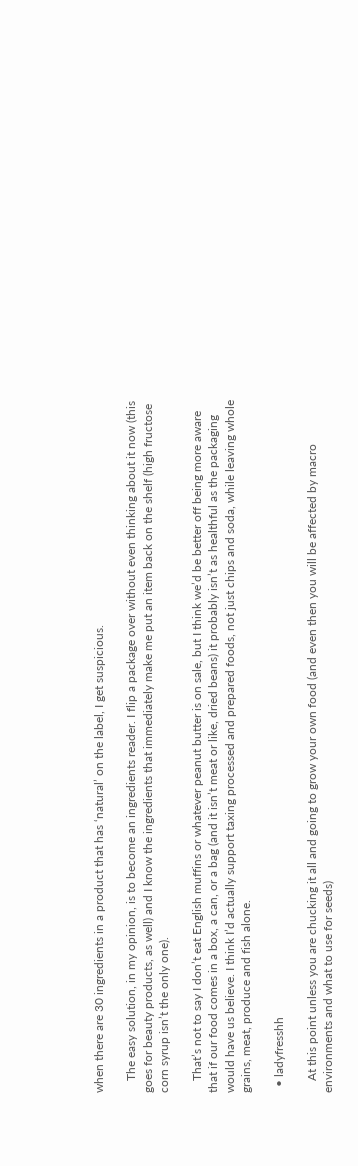when there are 30 ingredients in a product that has ‘natural’ on the label, I get suspicious.

    The easy solution, in my opinion, is to become an ingredients reader. I flip a package over without even thinking about it now (this goes for beauty products, as well) and I know the ingredients that immediately make me put an item back on the shelf (high fructose corn syrup isn’t the only one).

    That’s not to say I don’t eat English muffins or whatever peanut butter is on sale, but I think we’d be better off being more aware that if our food comes in a box, a can, or a bag (and it isn’t meat or like, dried beans) it probably isn’t as healthful as the packaging would have us believe. I think I’d actually support taxing processed and prepared foods, not just chips and soda, while leaving whole grains, meat, produce and fish alone.

  • ladyfresshh

    At this point unless you are chucking it all and going to grow your own food (and even then you will be affected by macro environments and what to use for seeds)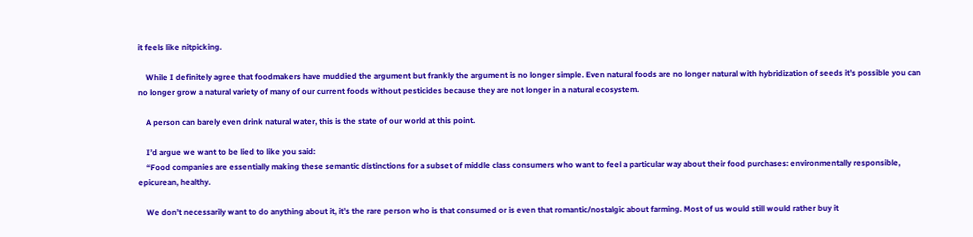it feels like nitpicking.

    While I definitely agree that foodmakers have muddied the argument but frankly the argument is no longer simple. Even natural foods are no longer natural with hybridization of seeds it’s possible you can no longer grow a natural variety of many of our current foods without pesticides because they are not longer in a natural ecosystem.

    A person can barely even drink natural water, this is the state of our world at this point.

    I’d argue we want to be lied to like you said:
    “Food companies are essentially making these semantic distinctions for a subset of middle class consumers who want to feel a particular way about their food purchases: environmentally responsible, epicurean, healthy.

    We don’t necessarily want to do anything about it, it’s the rare person who is that consumed or is even that romantic/nostalgic about farming. Most of us would still would rather buy it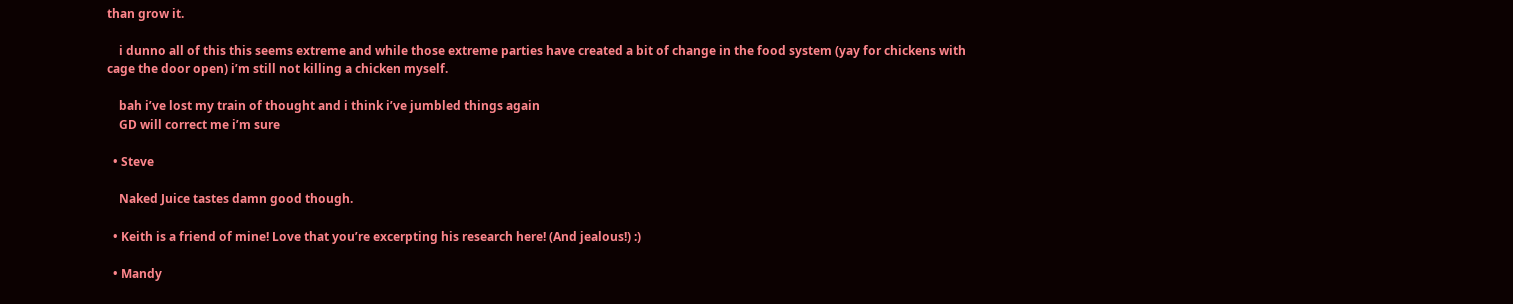than grow it.

    i dunno all of this this seems extreme and while those extreme parties have created a bit of change in the food system (yay for chickens with cage the door open) i’m still not killing a chicken myself.

    bah i’ve lost my train of thought and i think i’ve jumbled things again
    GD will correct me i’m sure

  • Steve

    Naked Juice tastes damn good though.

  • Keith is a friend of mine! Love that you’re excerpting his research here! (And jealous!) :)

  • Mandy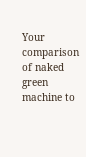Your comparison of naked green machine to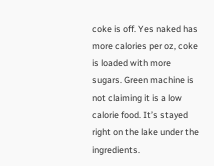coke is off. Yes naked has more calories per oz, coke is loaded with more sugars. Green machine is not claiming it is a low calorie food. It’s stayed right on the lake under the ingredients.